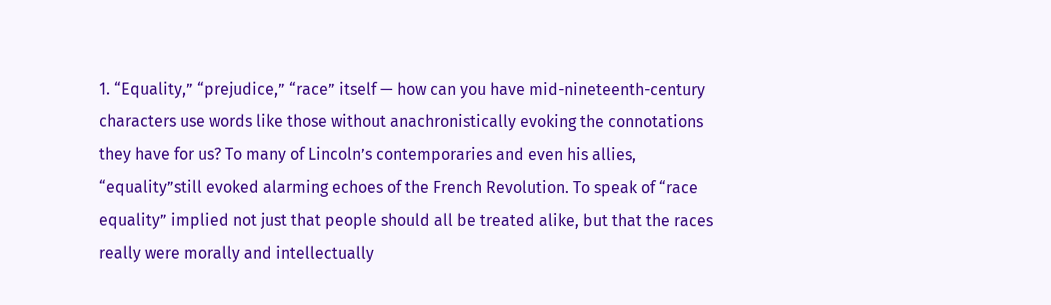1. “Equality,” “prejudice,” “race” itself — how can you have mid-nineteenth-century characters use words like those without anachronistically evoking the connotations they have for us? To many of Lincoln’s contemporaries and even his allies, “equality”still evoked alarming echoes of the French Revolution. To speak of “race equality” implied not just that people should all be treated alike, but that the races really were morally and intellectually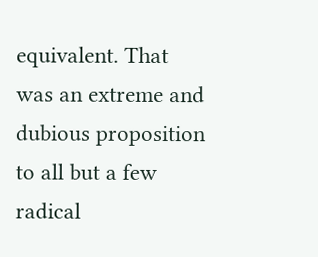equivalent. That was an extreme and dubious proposition to all but a few radical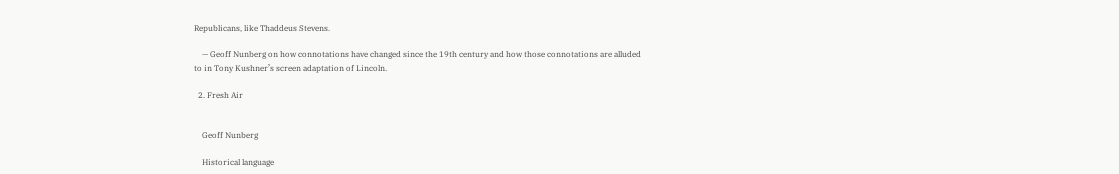Republicans, like Thaddeus Stevens.

    — Geoff Nunberg on how connotations have changed since the 19th century and how those connotations are alluded to in Tony Kushner’s screen adaptation of Lincoln.

  2. Fresh Air


    Geoff Nunberg

    Historical language